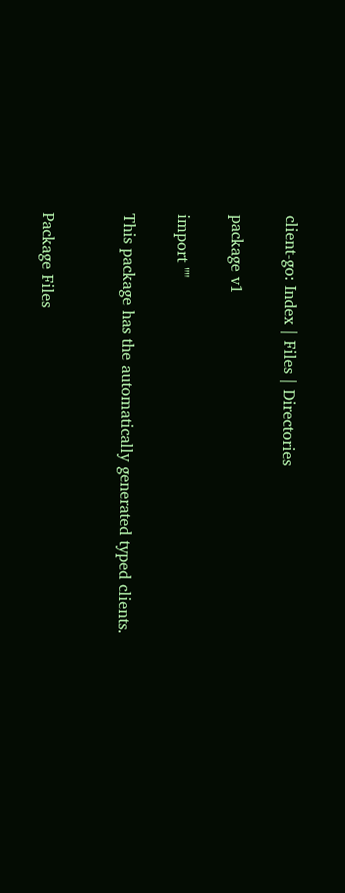client-go: Index | Files | Directories

package v1

import ""

This package has the automatically generated typed clients.


Package Files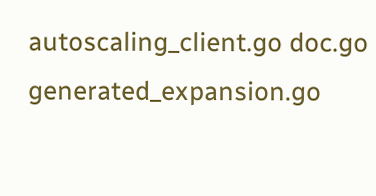autoscaling_client.go doc.go generated_expansion.go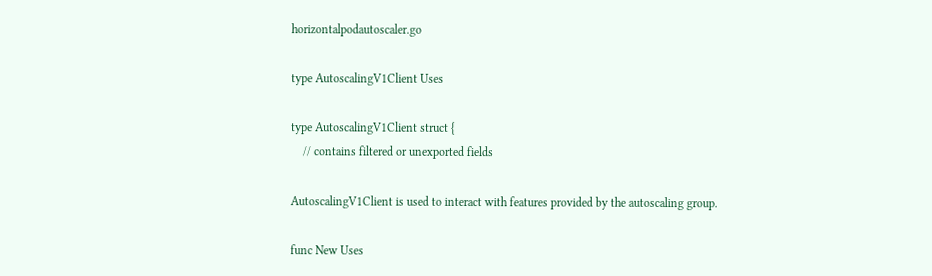horizontalpodautoscaler.go

type AutoscalingV1Client Uses

type AutoscalingV1Client struct {
    // contains filtered or unexported fields

AutoscalingV1Client is used to interact with features provided by the autoscaling group.

func New Uses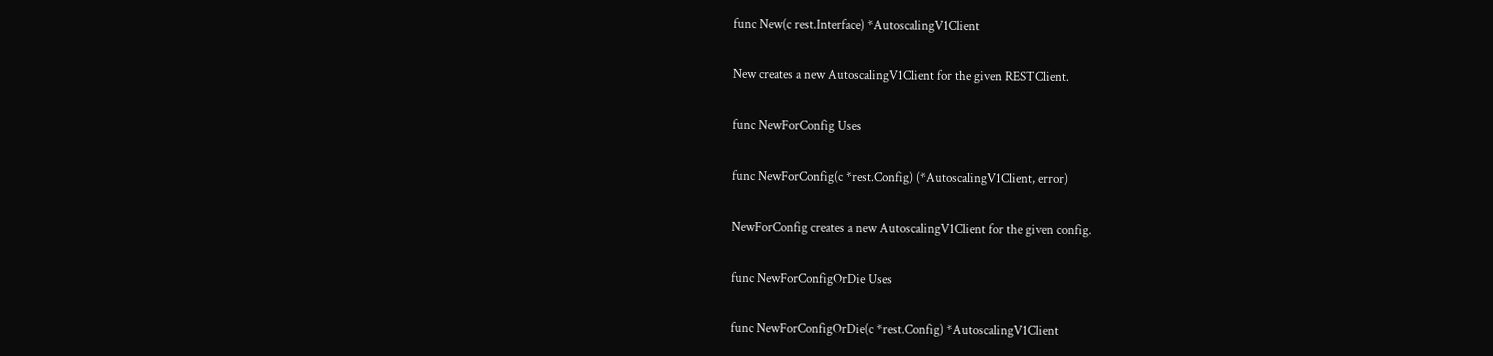func New(c rest.Interface) *AutoscalingV1Client

New creates a new AutoscalingV1Client for the given RESTClient.

func NewForConfig Uses

func NewForConfig(c *rest.Config) (*AutoscalingV1Client, error)

NewForConfig creates a new AutoscalingV1Client for the given config.

func NewForConfigOrDie Uses

func NewForConfigOrDie(c *rest.Config) *AutoscalingV1Client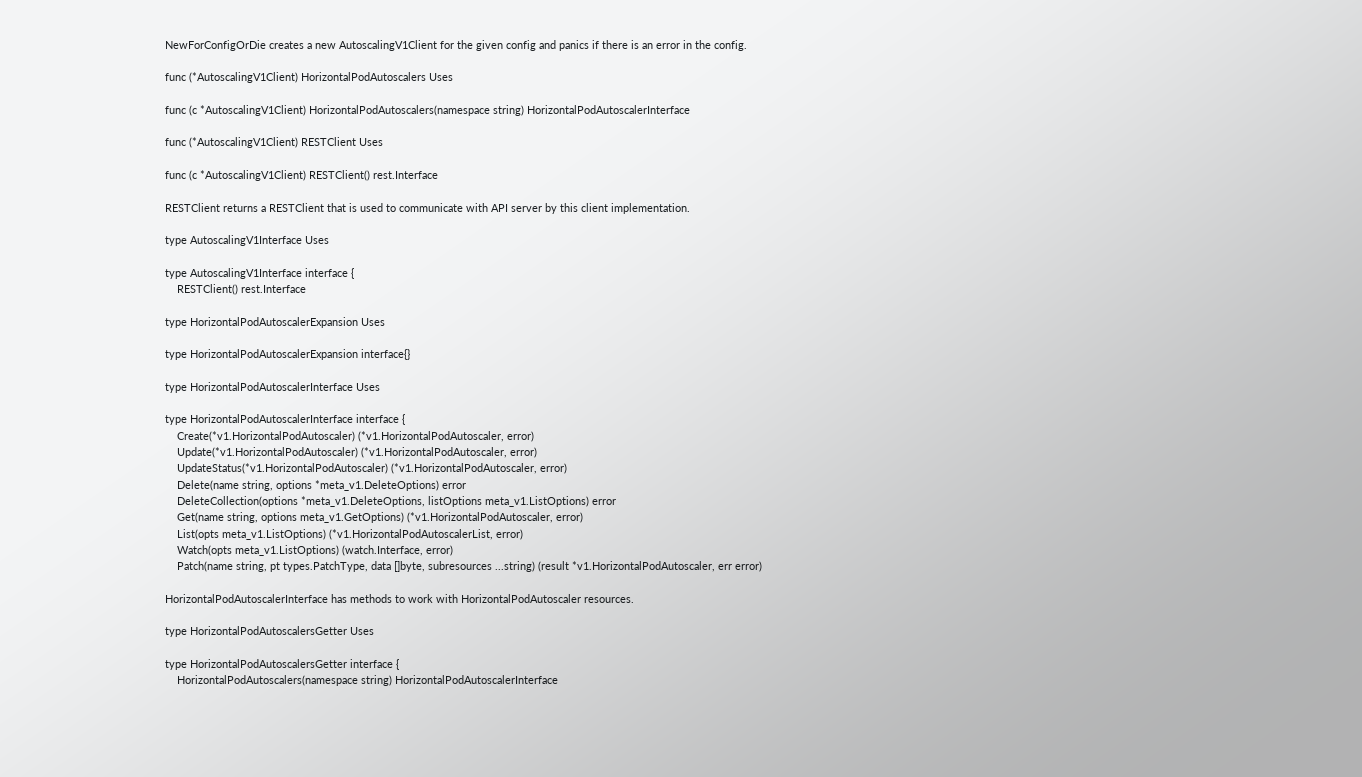NewForConfigOrDie creates a new AutoscalingV1Client for the given config and panics if there is an error in the config.

func (*AutoscalingV1Client) HorizontalPodAutoscalers Uses

func (c *AutoscalingV1Client) HorizontalPodAutoscalers(namespace string) HorizontalPodAutoscalerInterface

func (*AutoscalingV1Client) RESTClient Uses

func (c *AutoscalingV1Client) RESTClient() rest.Interface

RESTClient returns a RESTClient that is used to communicate with API server by this client implementation.

type AutoscalingV1Interface Uses

type AutoscalingV1Interface interface {
    RESTClient() rest.Interface

type HorizontalPodAutoscalerExpansion Uses

type HorizontalPodAutoscalerExpansion interface{}

type HorizontalPodAutoscalerInterface Uses

type HorizontalPodAutoscalerInterface interface {
    Create(*v1.HorizontalPodAutoscaler) (*v1.HorizontalPodAutoscaler, error)
    Update(*v1.HorizontalPodAutoscaler) (*v1.HorizontalPodAutoscaler, error)
    UpdateStatus(*v1.HorizontalPodAutoscaler) (*v1.HorizontalPodAutoscaler, error)
    Delete(name string, options *meta_v1.DeleteOptions) error
    DeleteCollection(options *meta_v1.DeleteOptions, listOptions meta_v1.ListOptions) error
    Get(name string, options meta_v1.GetOptions) (*v1.HorizontalPodAutoscaler, error)
    List(opts meta_v1.ListOptions) (*v1.HorizontalPodAutoscalerList, error)
    Watch(opts meta_v1.ListOptions) (watch.Interface, error)
    Patch(name string, pt types.PatchType, data []byte, subresources ...string) (result *v1.HorizontalPodAutoscaler, err error)

HorizontalPodAutoscalerInterface has methods to work with HorizontalPodAutoscaler resources.

type HorizontalPodAutoscalersGetter Uses

type HorizontalPodAutoscalersGetter interface {
    HorizontalPodAutoscalers(namespace string) HorizontalPodAutoscalerInterface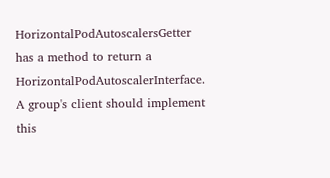HorizontalPodAutoscalersGetter has a method to return a HorizontalPodAutoscalerInterface. A group's client should implement this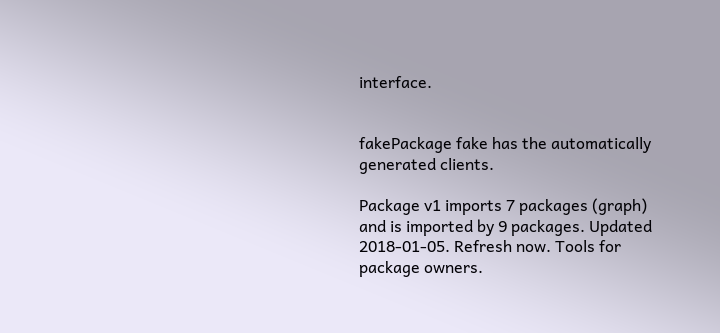interface.


fakePackage fake has the automatically generated clients.

Package v1 imports 7 packages (graph) and is imported by 9 packages. Updated 2018-01-05. Refresh now. Tools for package owners.